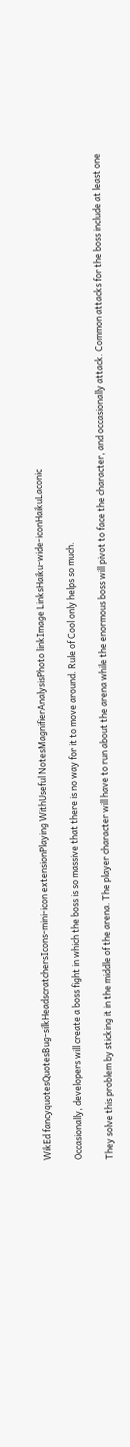WikEd fancyquotesQuotesBug-silkHeadscratchersIcons-mini-icon extensionPlaying WithUseful NotesMagnifierAnalysisPhoto linkImage LinksHaiku-wide-iconHaikuLaconic

Occasionally, developers will create a boss fight in which the boss is so massive that there is no way for it to move around. Rule of Cool only helps so much.

They solve this problem by sticking it in the middle of the arena. The player character will have to run about the arena while the enormous boss will pivot to face the character, and occasionally attack. Common attacks for the boss include at least one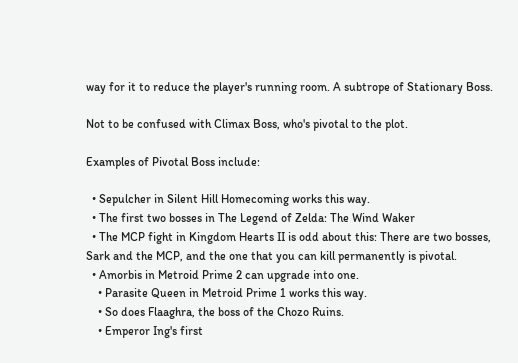way for it to reduce the player's running room. A subtrope of Stationary Boss.

Not to be confused with Climax Boss, who's pivotal to the plot.

Examples of Pivotal Boss include:

  • Sepulcher in Silent Hill Homecoming works this way.
  • The first two bosses in The Legend of Zelda: The Wind Waker
  • The MCP fight in Kingdom Hearts II is odd about this: There are two bosses, Sark and the MCP, and the one that you can kill permanently is pivotal.
  • Amorbis in Metroid Prime 2 can upgrade into one.
    • Parasite Queen in Metroid Prime 1 works this way.
    • So does Flaaghra, the boss of the Chozo Ruins.
    • Emperor Ing's first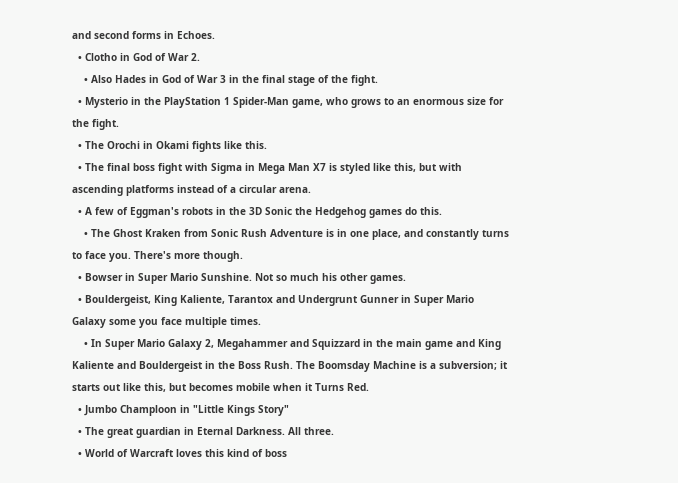and second forms in Echoes.
  • Clotho in God of War 2.
    • Also Hades in God of War 3 in the final stage of the fight.
  • Mysterio in the PlayStation 1 Spider-Man game, who grows to an enormous size for the fight.
  • The Orochi in Okami fights like this.
  • The final boss fight with Sigma in Mega Man X7 is styled like this, but with ascending platforms instead of a circular arena.
  • A few of Eggman's robots in the 3D Sonic the Hedgehog games do this.
    • The Ghost Kraken from Sonic Rush Adventure is in one place, and constantly turns to face you. There's more though.
  • Bowser in Super Mario Sunshine. Not so much his other games.
  • Bouldergeist, King Kaliente, Tarantox and Undergrunt Gunner in Super Mario Galaxy some you face multiple times.
    • In Super Mario Galaxy 2, Megahammer and Squizzard in the main game and King Kaliente and Bouldergeist in the Boss Rush. The Boomsday Machine is a subversion; it starts out like this, but becomes mobile when it Turns Red.
  • Jumbo Champloon in "Little Kings Story"
  • The great guardian in Eternal Darkness. All three.
  • World of Warcraft loves this kind of boss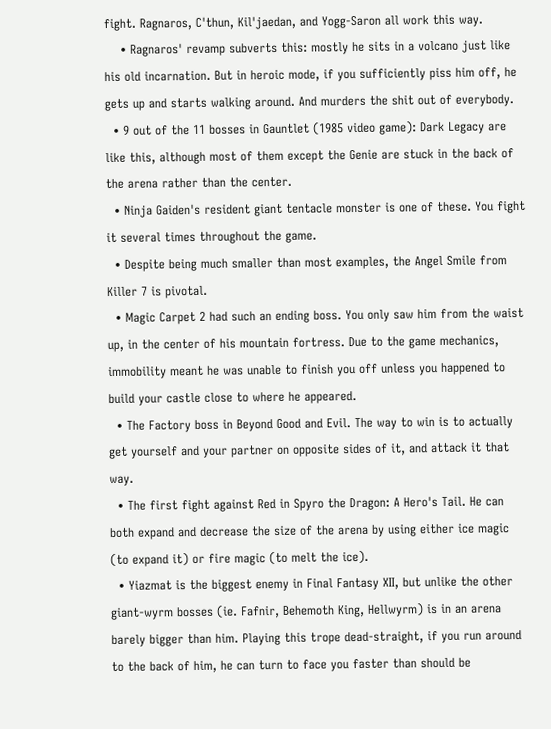fight. Ragnaros, C'thun, Kil'jaedan, and Yogg-Saron all work this way.
    • Ragnaros' revamp subverts this: mostly he sits in a volcano just like his old incarnation. But in heroic mode, if you sufficiently piss him off, he gets up and starts walking around. And murders the shit out of everybody.
  • 9 out of the 11 bosses in Gauntlet (1985 video game): Dark Legacy are like this, although most of them except the Genie are stuck in the back of the arena rather than the center.
  • Ninja Gaiden's resident giant tentacle monster is one of these. You fight it several times throughout the game.
  • Despite being much smaller than most examples, the Angel Smile from Killer 7 is pivotal.
  • Magic Carpet 2 had such an ending boss. You only saw him from the waist up, in the center of his mountain fortress. Due to the game mechanics, immobility meant he was unable to finish you off unless you happened to build your castle close to where he appeared.
  • The Factory boss in Beyond Good and Evil. The way to win is to actually get yourself and your partner on opposite sides of it, and attack it that way.
  • The first fight against Red in Spyro the Dragon: A Hero's Tail. He can both expand and decrease the size of the arena by using either ice magic (to expand it) or fire magic (to melt the ice).
  • Yiazmat is the biggest enemy in Final Fantasy XII, but unlike the other giant-wyrm bosses (ie. Fafnir, Behemoth King, Hellwyrm) is in an arena barely bigger than him. Playing this trope dead-straight, if you run around to the back of him, he can turn to face you faster than should be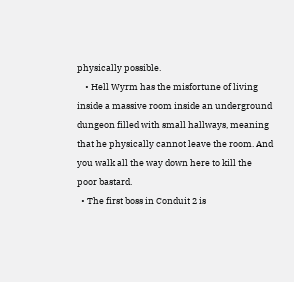physically possible.
    • Hell Wyrm has the misfortune of living inside a massive room inside an underground dungeon filled with small hallways, meaning that he physically cannot leave the room. And you walk all the way down here to kill the poor bastard.
  • The first boss in Conduit 2 is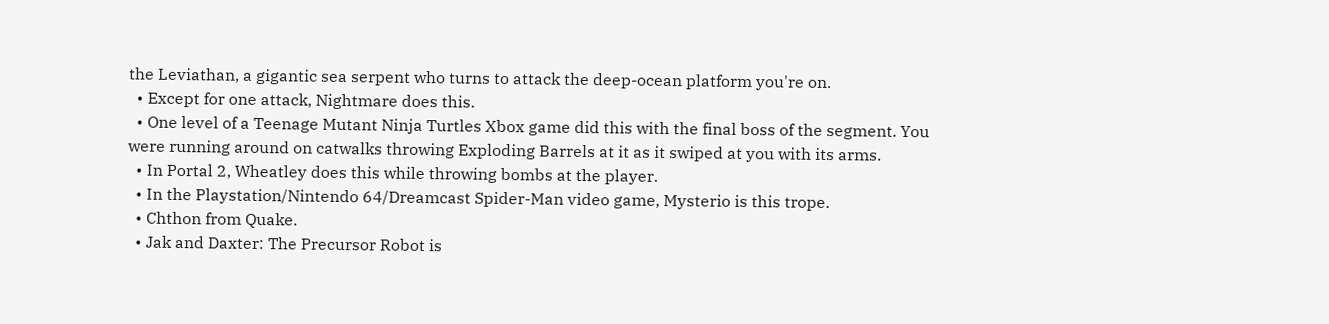the Leviathan, a gigantic sea serpent who turns to attack the deep-ocean platform you're on.
  • Except for one attack, Nightmare does this.
  • One level of a Teenage Mutant Ninja Turtles Xbox game did this with the final boss of the segment. You were running around on catwalks throwing Exploding Barrels at it as it swiped at you with its arms.
  • In Portal 2, Wheatley does this while throwing bombs at the player.
  • In the Playstation/Nintendo 64/Dreamcast Spider-Man video game, Mysterio is this trope.
  • Chthon from Quake.
  • Jak and Daxter: The Precursor Robot is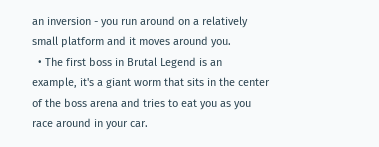an inversion - you run around on a relatively small platform and it moves around you.
  • The first boss in Brutal Legend is an example, it's a giant worm that sits in the center of the boss arena and tries to eat you as you race around in your car.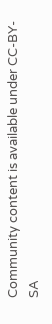Community content is available under CC-BY-SA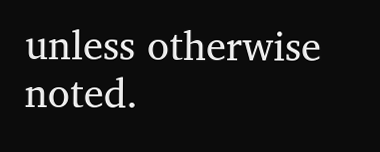unless otherwise noted.